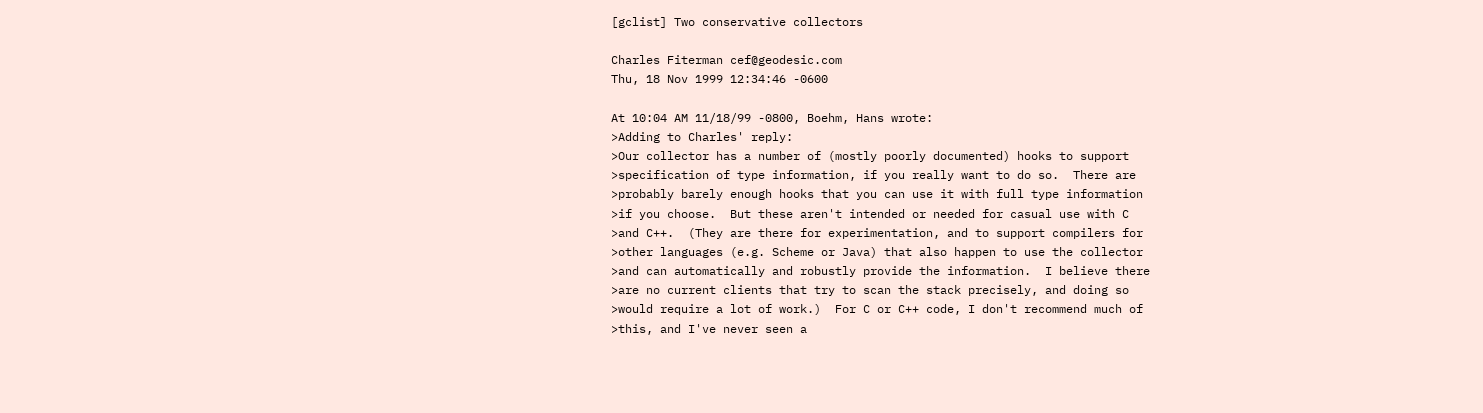[gclist] Two conservative collectors

Charles Fiterman cef@geodesic.com
Thu, 18 Nov 1999 12:34:46 -0600

At 10:04 AM 11/18/99 -0800, Boehm, Hans wrote:
>Adding to Charles' reply:
>Our collector has a number of (mostly poorly documented) hooks to support
>specification of type information, if you really want to do so.  There are
>probably barely enough hooks that you can use it with full type information
>if you choose.  But these aren't intended or needed for casual use with C
>and C++.  (They are there for experimentation, and to support compilers for
>other languages (e.g. Scheme or Java) that also happen to use the collector
>and can automatically and robustly provide the information.  I believe there
>are no current clients that try to scan the stack precisely, and doing so
>would require a lot of work.)  For C or C++ code, I don't recommend much of
>this, and I've never seen a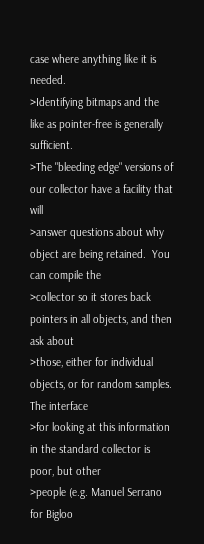case where anything like it is needed.
>Identifying bitmaps and the like as pointer-free is generally sufficient.
>The "bleeding edge" versions of our collector have a facility that will
>answer questions about why object are being retained.  You can compile the
>collector so it stores back pointers in all objects, and then ask about
>those, either for individual objects, or for random samples.  The interface
>for looking at this information in the standard collector is poor, but other
>people (e.g. Manuel Serrano for Bigloo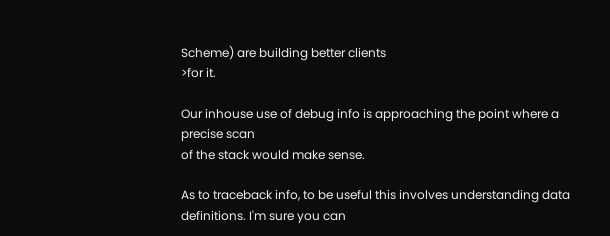Scheme) are building better clients
>for it.

Our inhouse use of debug info is approaching the point where a precise scan
of the stack would make sense.

As to traceback info, to be useful this involves understanding data
definitions. I'm sure you can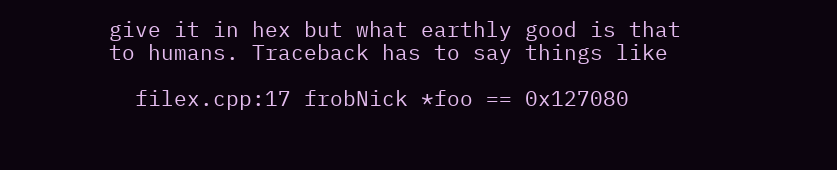give it in hex but what earthly good is that
to humans. Traceback has to say things like

  filex.cpp:17 frobNick *foo == 0x127080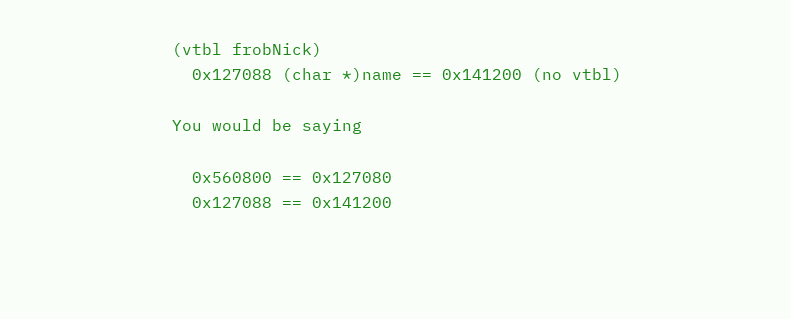(vtbl frobNick)
  0x127088 (char *)name == 0x141200 (no vtbl)

You would be saying

  0x560800 == 0x127080
  0x127088 == 0x141200